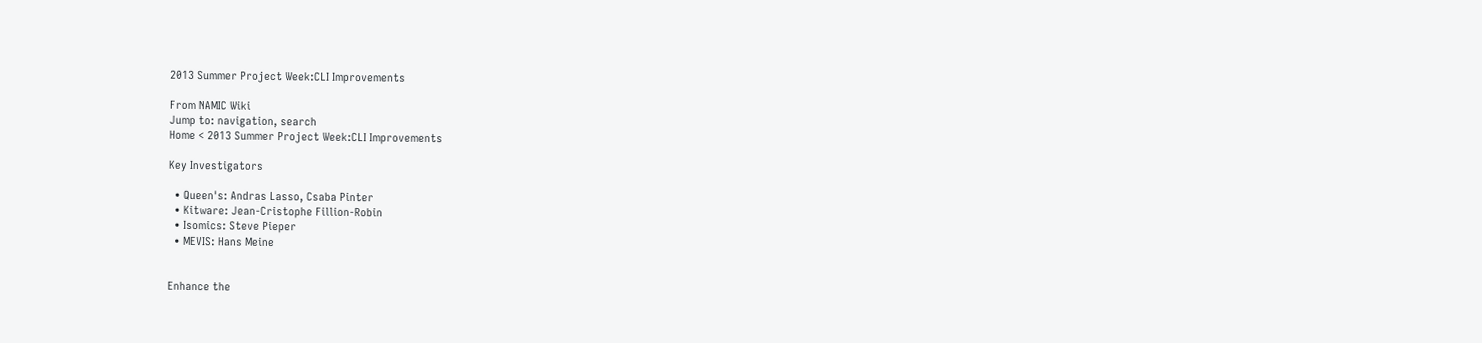2013 Summer Project Week:CLI Improvements

From NAMIC Wiki
Jump to: navigation, search
Home < 2013 Summer Project Week:CLI Improvements

Key Investigators

  • Queen's: Andras Lasso, Csaba Pinter
  • Kitware: Jean-Cristophe Fillion-Robin
  • Isomics: Steve Pieper
  • MEVIS: Hans Meine


Enhance the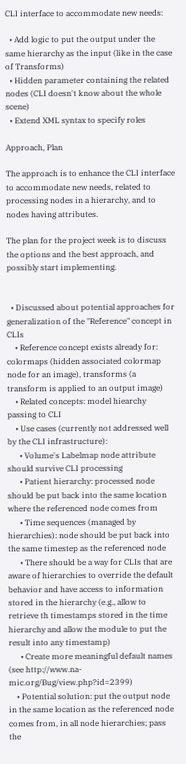CLI interface to accommodate new needs:

  • Add logic to put the output under the same hierarchy as the input (like in the case of Transforms)
  • Hidden parameter containing the related nodes (CLI doesn't know about the whole scene)
  • Extend XML syntax to specify roles

Approach, Plan

The approach is to enhance the CLI interface to accommodate new needs, related to processing nodes in a hierarchy, and to nodes having attributes.

The plan for the project week is to discuss the options and the best approach, and possibly start implementing.


  • Discussed about potential approaches for generalization of the "Reference" concept in CLIs
    • Reference concept exists already for: colormaps (hidden associated colormap node for an image), transforms (a transform is applied to an output image)
    • Related concepts: model hiearchy passing to CLI
    • Use cases (currently not addressed well by the CLI infrastructure):
      • Volume's Labelmap node attribute should survive CLI processing
      • Patient hierarchy: processed node should be put back into the same location where the referenced node comes from
      • Time sequences (managed by hierarchies): node should be put back into the same timestep as the referenced node
      • There should be a way for CLIs that are aware of hierarchies to override the default behavior and have access to information stored in the hierarchy (e.g., allow to retrieve th timestamps stored in the time hierarchy and allow the module to put the result into any timestamp)
      • Create more meaningful default names (see http://www.na-mic.org/Bug/view.php?id=2399)
    • Potential solution: put the output node in the same location as the referenced node comes from, in all node hierarchies; pass the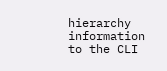hierarchy information to the CLI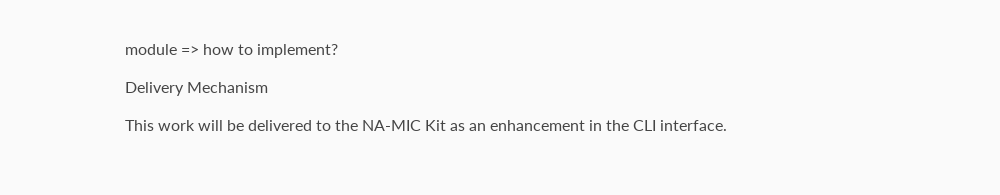module => how to implement?

Delivery Mechanism

This work will be delivered to the NA-MIC Kit as an enhancement in the CLI interface.